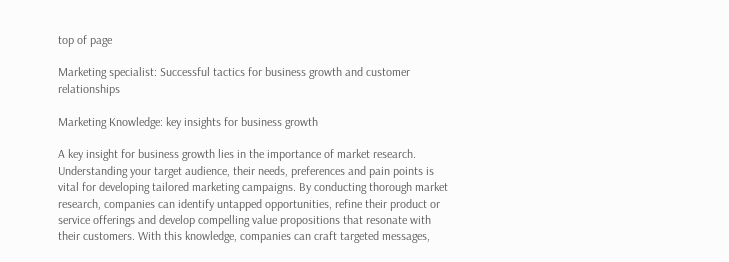top of page

Marketing specialist: Successful tactics for business growth and customer relationships

Marketing Knowledge: key insights for business growth

A key insight for business growth lies in the importance of market research. Understanding your target audience, their needs, preferences and pain points is vital for developing tailored marketing campaigns. By conducting thorough market research, companies can identify untapped opportunities, refine their product or service offerings and develop compelling value propositions that resonate with their customers. With this knowledge, companies can craft targeted messages,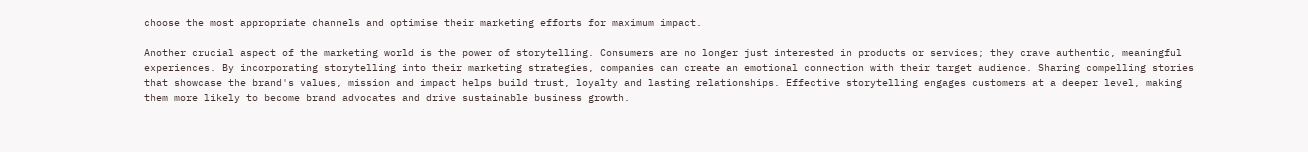choose the most appropriate channels and optimise their marketing efforts for maximum impact.

Another crucial aspect of the marketing world is the power of storytelling. Consumers are no longer just interested in products or services; they crave authentic, meaningful experiences. By incorporating storytelling into their marketing strategies, companies can create an emotional connection with their target audience. Sharing compelling stories that showcase the brand's values, mission and impact helps build trust, loyalty and lasting relationships. Effective storytelling engages customers at a deeper level, making them more likely to become brand advocates and drive sustainable business growth.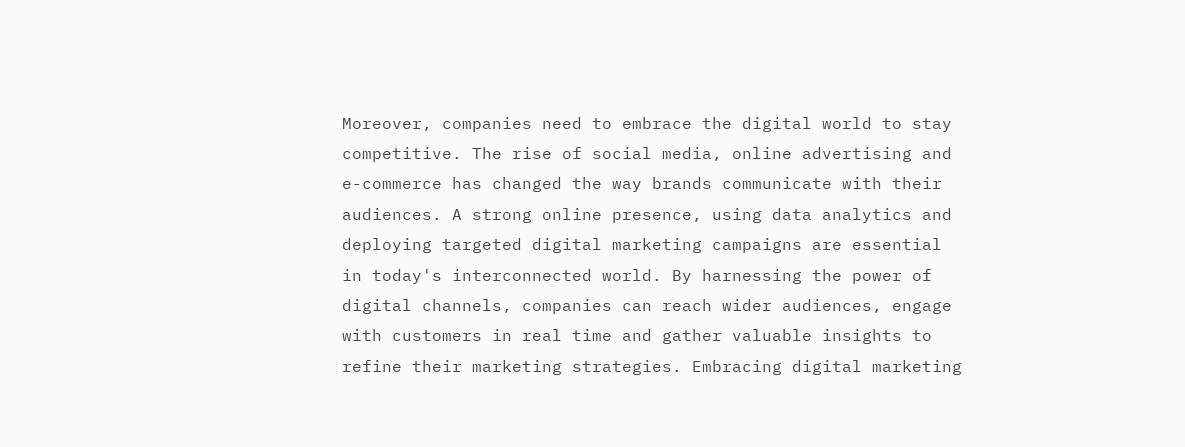Moreover, companies need to embrace the digital world to stay competitive. The rise of social media, online advertising and e-commerce has changed the way brands communicate with their audiences. A strong online presence, using data analytics and deploying targeted digital marketing campaigns are essential in today's interconnected world. By harnessing the power of digital channels, companies can reach wider audiences, engage with customers in real time and gather valuable insights to refine their marketing strategies. Embracing digital marketing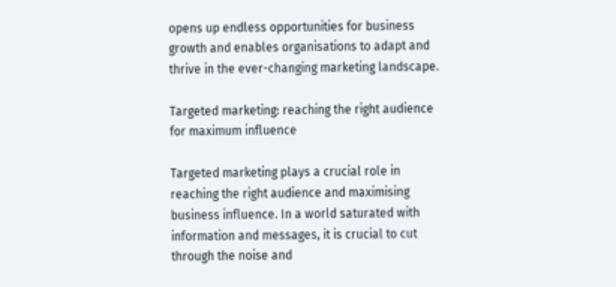opens up endless opportunities for business growth and enables organisations to adapt and thrive in the ever-changing marketing landscape.

Targeted marketing: reaching the right audience for maximum influence

Targeted marketing plays a crucial role in reaching the right audience and maximising business influence. In a world saturated with information and messages, it is crucial to cut through the noise and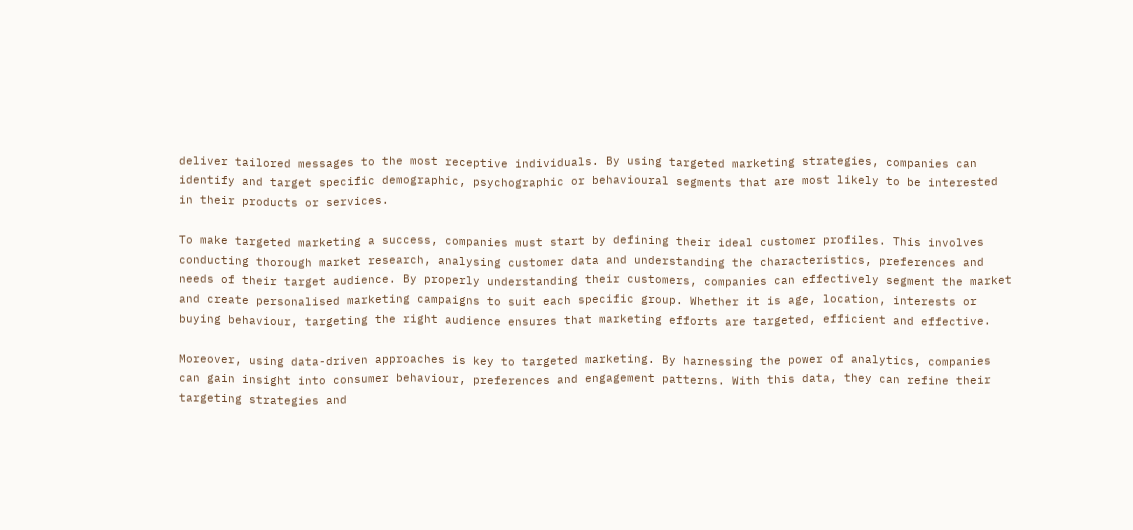deliver tailored messages to the most receptive individuals. By using targeted marketing strategies, companies can identify and target specific demographic, psychographic or behavioural segments that are most likely to be interested in their products or services.

To make targeted marketing a success, companies must start by defining their ideal customer profiles. This involves conducting thorough market research, analysing customer data and understanding the characteristics, preferences and needs of their target audience. By properly understanding their customers, companies can effectively segment the market and create personalised marketing campaigns to suit each specific group. Whether it is age, location, interests or buying behaviour, targeting the right audience ensures that marketing efforts are targeted, efficient and effective.

Moreover, using data-driven approaches is key to targeted marketing. By harnessing the power of analytics, companies can gain insight into consumer behaviour, preferences and engagement patterns. With this data, they can refine their targeting strategies and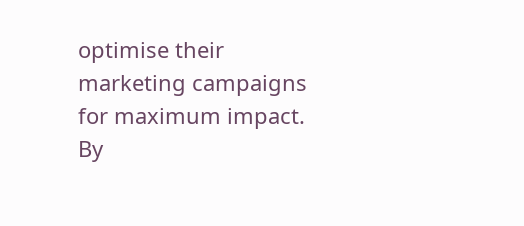optimise their marketing campaigns for maximum impact. By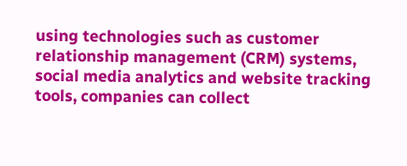using technologies such as customer relationship management (CRM) systems, social media analytics and website tracking tools, companies can collect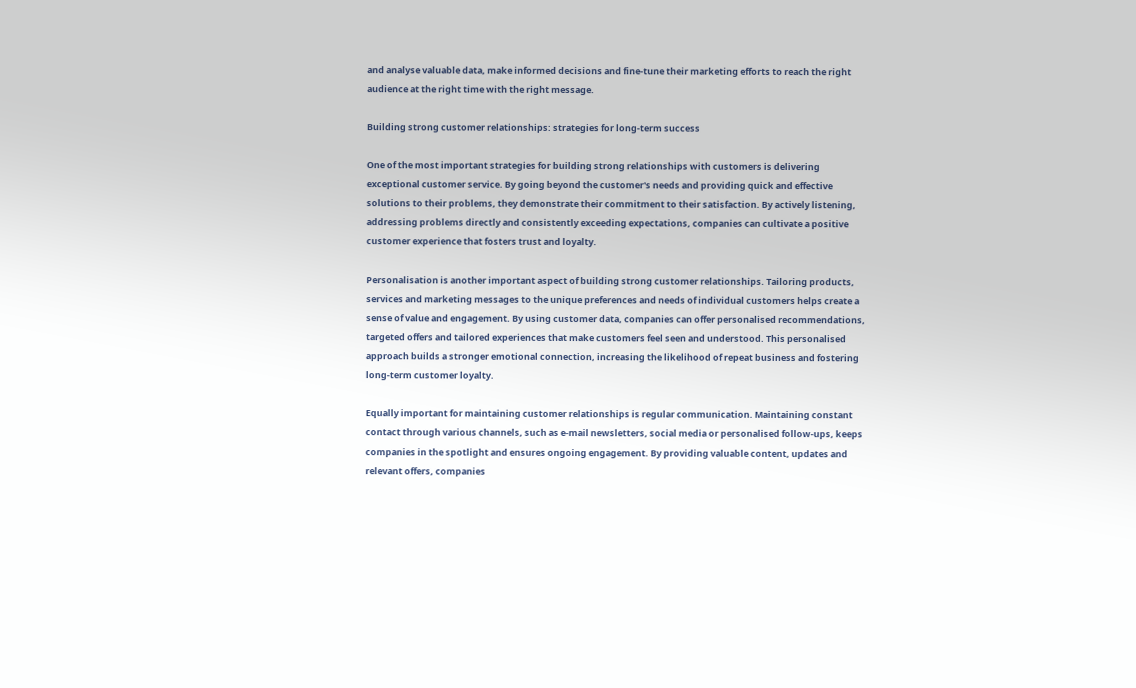and analyse valuable data, make informed decisions and fine-tune their marketing efforts to reach the right audience at the right time with the right message.

Building strong customer relationships: strategies for long-term success

One of the most important strategies for building strong relationships with customers is delivering exceptional customer service. By going beyond the customer's needs and providing quick and effective solutions to their problems, they demonstrate their commitment to their satisfaction. By actively listening, addressing problems directly and consistently exceeding expectations, companies can cultivate a positive customer experience that fosters trust and loyalty.

Personalisation is another important aspect of building strong customer relationships. Tailoring products, services and marketing messages to the unique preferences and needs of individual customers helps create a sense of value and engagement. By using customer data, companies can offer personalised recommendations, targeted offers and tailored experiences that make customers feel seen and understood. This personalised approach builds a stronger emotional connection, increasing the likelihood of repeat business and fostering long-term customer loyalty.

Equally important for maintaining customer relationships is regular communication. Maintaining constant contact through various channels, such as e-mail newsletters, social media or personalised follow-ups, keeps companies in the spotlight and ensures ongoing engagement. By providing valuable content, updates and relevant offers, companies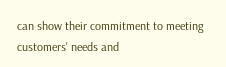can show their commitment to meeting customers' needs and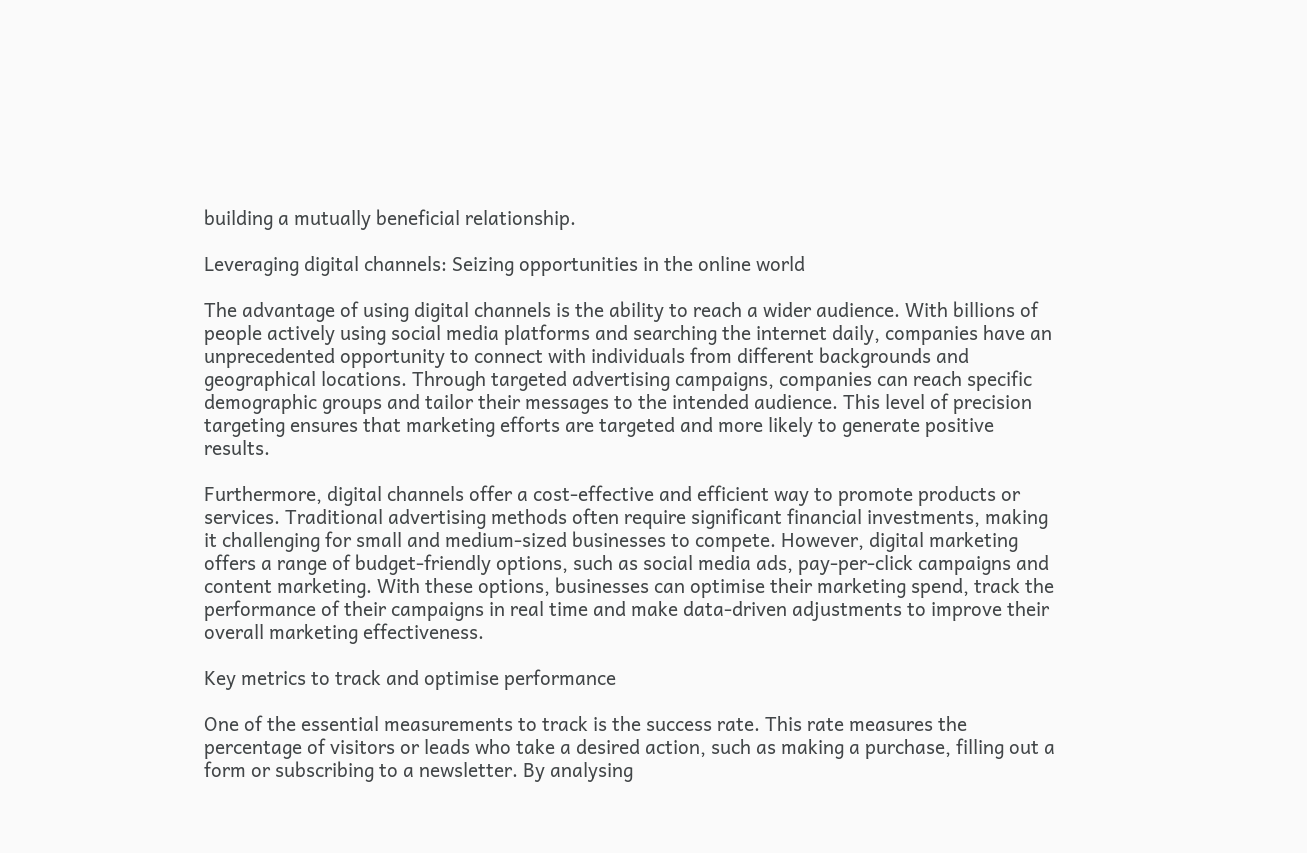building a mutually beneficial relationship.

Leveraging digital channels: Seizing opportunities in the online world

The advantage of using digital channels is the ability to reach a wider audience. With billions of people actively using social media platforms and searching the internet daily, companies have an unprecedented opportunity to connect with individuals from different backgrounds and geographical locations. Through targeted advertising campaigns, companies can reach specific demographic groups and tailor their messages to the intended audience. This level of precision targeting ensures that marketing efforts are targeted and more likely to generate positive results.

Furthermore, digital channels offer a cost-effective and efficient way to promote products or services. Traditional advertising methods often require significant financial investments, making it challenging for small and medium-sized businesses to compete. However, digital marketing offers a range of budget-friendly options, such as social media ads, pay-per-click campaigns and content marketing. With these options, businesses can optimise their marketing spend, track the performance of their campaigns in real time and make data-driven adjustments to improve their overall marketing effectiveness.

Key metrics to track and optimise performance

One of the essential measurements to track is the success rate. This rate measures the percentage of visitors or leads who take a desired action, such as making a purchase, filling out a form or subscribing to a newsletter. By analysing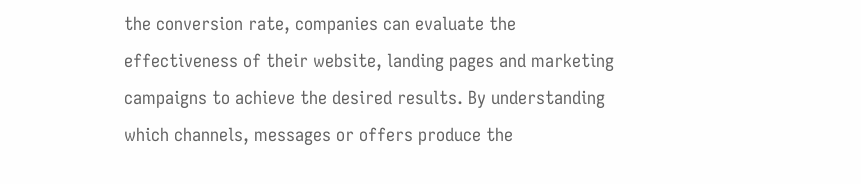the conversion rate, companies can evaluate the effectiveness of their website, landing pages and marketing campaigns to achieve the desired results. By understanding which channels, messages or offers produce the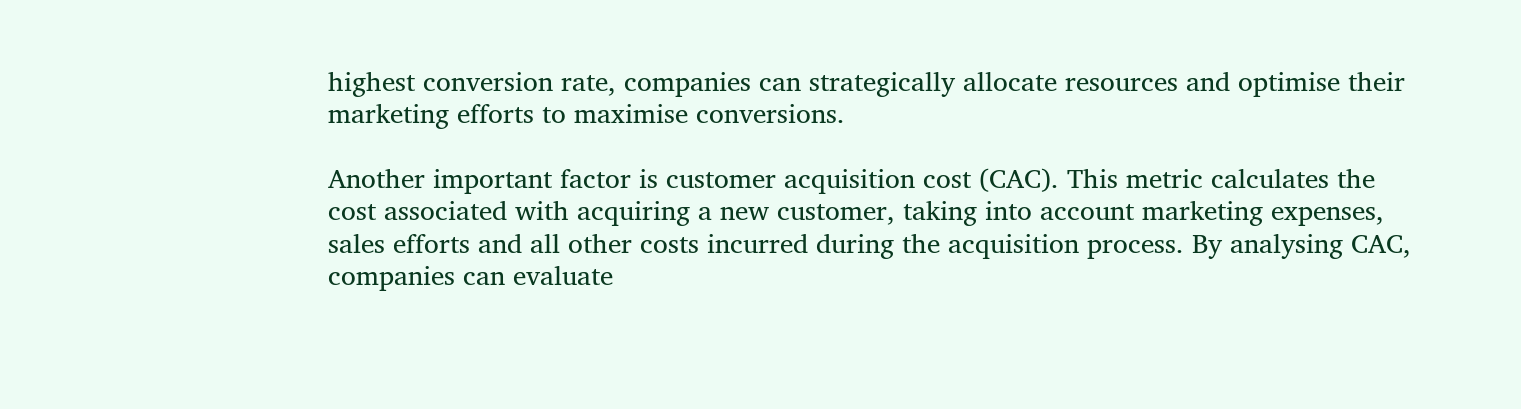highest conversion rate, companies can strategically allocate resources and optimise their marketing efforts to maximise conversions.

Another important factor is customer acquisition cost (CAC). This metric calculates the cost associated with acquiring a new customer, taking into account marketing expenses, sales efforts and all other costs incurred during the acquisition process. By analysing CAC, companies can evaluate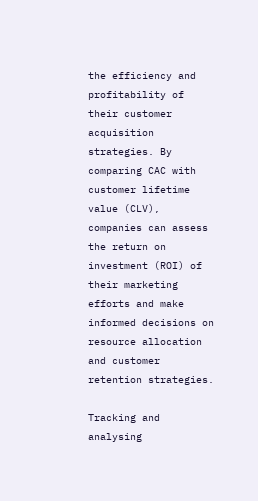the efficiency and profitability of their customer acquisition strategies. By comparing CAC with customer lifetime value (CLV), companies can assess the return on investment (ROI) of their marketing efforts and make informed decisions on resource allocation and customer retention strategies.

Tracking and analysing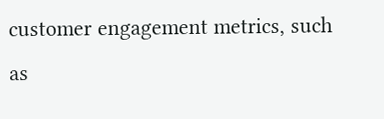customer engagement metrics, such as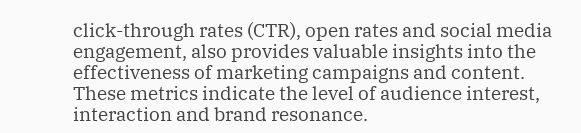click-through rates (CTR), open rates and social media engagement, also provides valuable insights into the effectiveness of marketing campaigns and content. These metrics indicate the level of audience interest, interaction and brand resonance.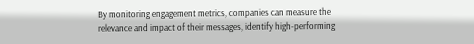By monitoring engagement metrics, companies can measure the relevance and impact of their messages, identify high-performing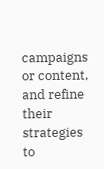campaigns or content, and refine their strategies to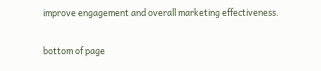improve engagement and overall marketing effectiveness.


bottom of page